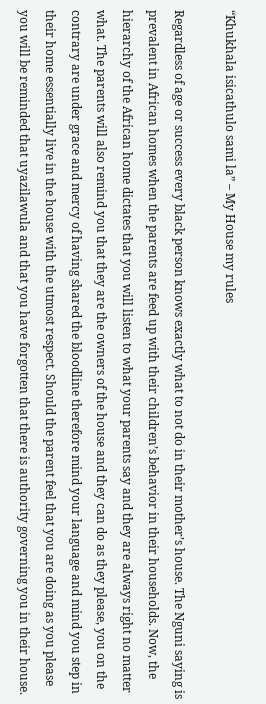“Khukhala isicathulo sami la” – My House my rules

Regardless of age or success every black person knows exactly what to not do in their mother’s house. The Nguni saying is prevalent in African homes when the parents are feed up with their children’s behavior in their households. Now, the hierarchy of the African home dictates that you will listen to what your parents say and they are always right no matter what. The parents will also remind you that they are the owners of the house and they can do as they please, you on the contrary are under grace and mercy of having shared the bloodline therefore mind your language and mind you step in their home essentially live in the house with the utmost respect. Should the parent feel that you are doing as you please you will be reminded that uyazilawula and that you have forgotten that there is authority governing you in their house.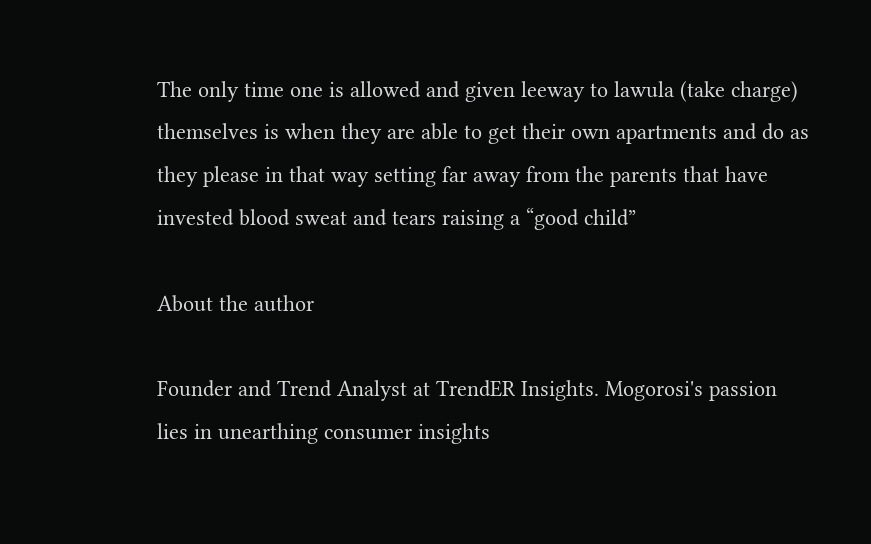The only time one is allowed and given leeway to lawula (take charge) themselves is when they are able to get their own apartments and do as they please in that way setting far away from the parents that have invested blood sweat and tears raising a “good child”

About the author

Founder and Trend Analyst at TrendER Insights. Mogorosi's passion lies in unearthing consumer insights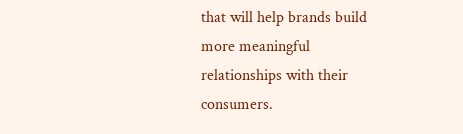that will help brands build more meaningful relationships with their consumers.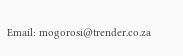Email: mogorosi@trender.co.za